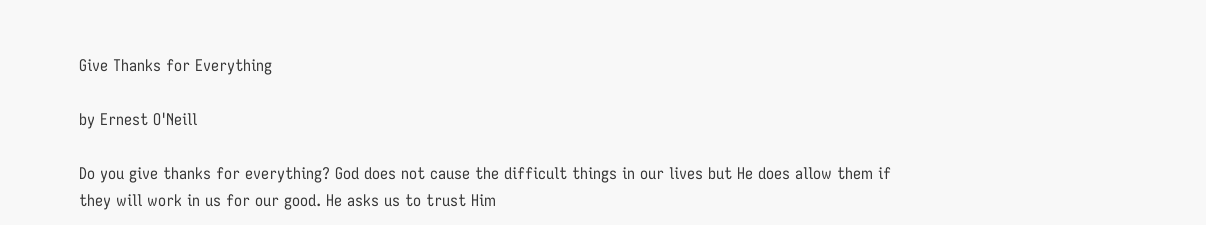Give Thanks for Everything

by Ernest O'Neill

Do you give thanks for everything? God does not cause the difficult things in our lives but He does allow them if they will work in us for our good. He asks us to trust Him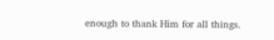enough to thank Him for all things.